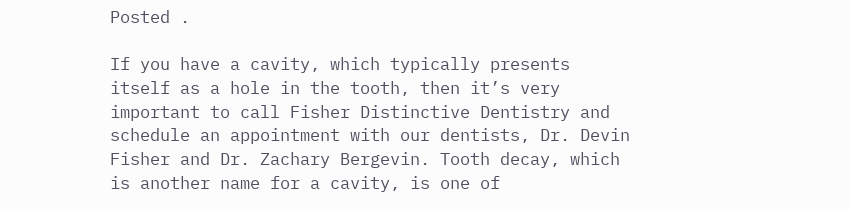Posted .

If you have a cavity, which typically presents itself as a hole in the tooth, then it’s very important to call Fisher Distinctive Dentistry and schedule an appointment with our dentists, Dr. Devin Fisher and Dr. Zachary Bergevin. Tooth decay, which is another name for a cavity, is one of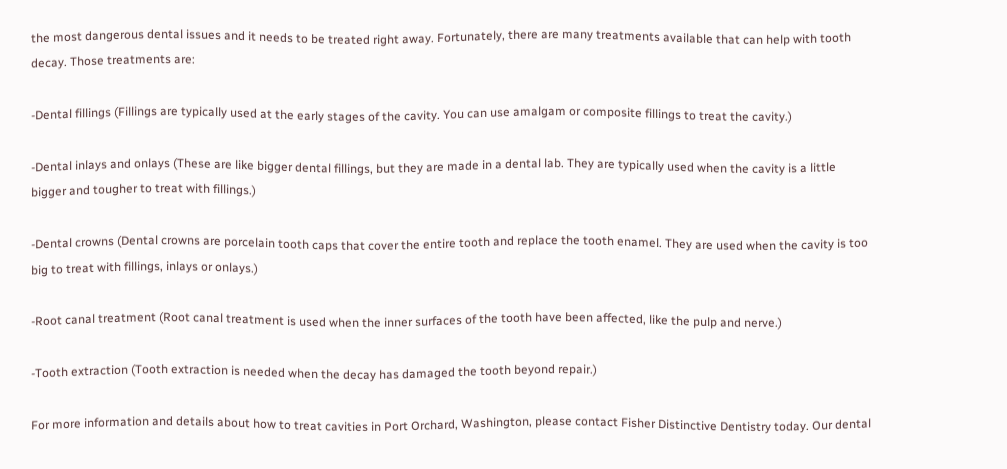the most dangerous dental issues and it needs to be treated right away. Fortunately, there are many treatments available that can help with tooth decay. Those treatments are:

-Dental fillings (Fillings are typically used at the early stages of the cavity. You can use amalgam or composite fillings to treat the cavity.)

-Dental inlays and onlays (These are like bigger dental fillings, but they are made in a dental lab. They are typically used when the cavity is a little bigger and tougher to treat with fillings.)

-Dental crowns (Dental crowns are porcelain tooth caps that cover the entire tooth and replace the tooth enamel. They are used when the cavity is too big to treat with fillings, inlays or onlays.)

-Root canal treatment (Root canal treatment is used when the inner surfaces of the tooth have been affected, like the pulp and nerve.)

-Tooth extraction (Tooth extraction is needed when the decay has damaged the tooth beyond repair.)

For more information and details about how to treat cavities in Port Orchard, Washington, please contact Fisher Distinctive Dentistry today. Our dental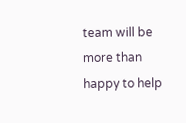team will be more than happy to help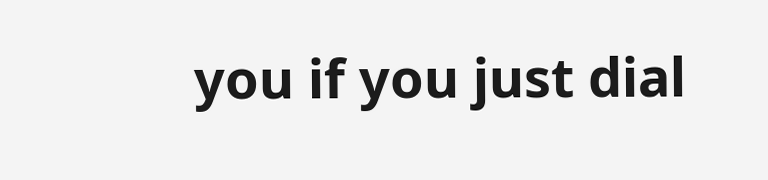you if you just dial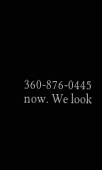360-876-0445 now. We look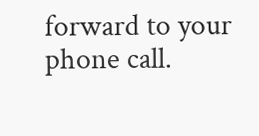forward to your phone call.